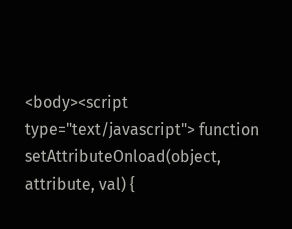<body><script type="text/javascript"> function setAttributeOnload(object, attribute, val) {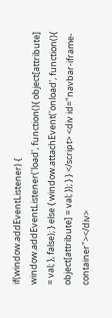if(window.addEventListener) { window.addEventListener('load', function(){ object[attribute] = val; }, false); } else { window.attachEvent('onload', function(){ object[attribute] = val; }); } } </script> <div id="navbar-iframe-container"></div>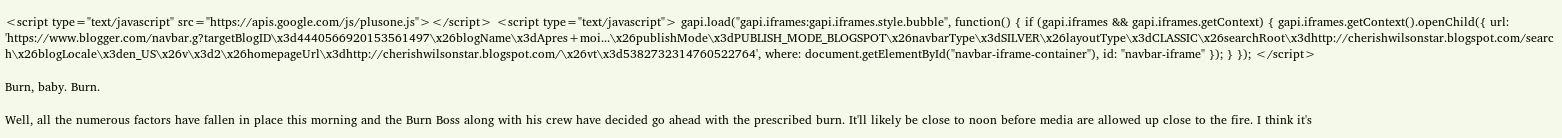<script type="text/javascript" src="https://apis.google.com/js/plusone.js"></script> <script type="text/javascript"> gapi.load("gapi.iframes:gapi.iframes.style.bubble", function() { if (gapi.iframes && gapi.iframes.getContext) { gapi.iframes.getContext().openChild({ url: 'https://www.blogger.com/navbar.g?targetBlogID\x3d4440566920153561497\x26blogName\x3dApres+moi...\x26publishMode\x3dPUBLISH_MODE_BLOGSPOT\x26navbarType\x3dSILVER\x26layoutType\x3dCLASSIC\x26searchRoot\x3dhttp://cherishwilsonstar.blogspot.com/search\x26blogLocale\x3den_US\x26v\x3d2\x26homepageUrl\x3dhttp://cherishwilsonstar.blogspot.com/\x26vt\x3d5382732314760522764', where: document.getElementById("navbar-iframe-container"), id: "navbar-iframe" }); } }); </script>

Burn, baby. Burn.

Well, all the numerous factors have fallen in place this morning and the Burn Boss along with his crew have decided go ahead with the prescribed burn. It'll likely be close to noon before media are allowed up close to the fire. I think it's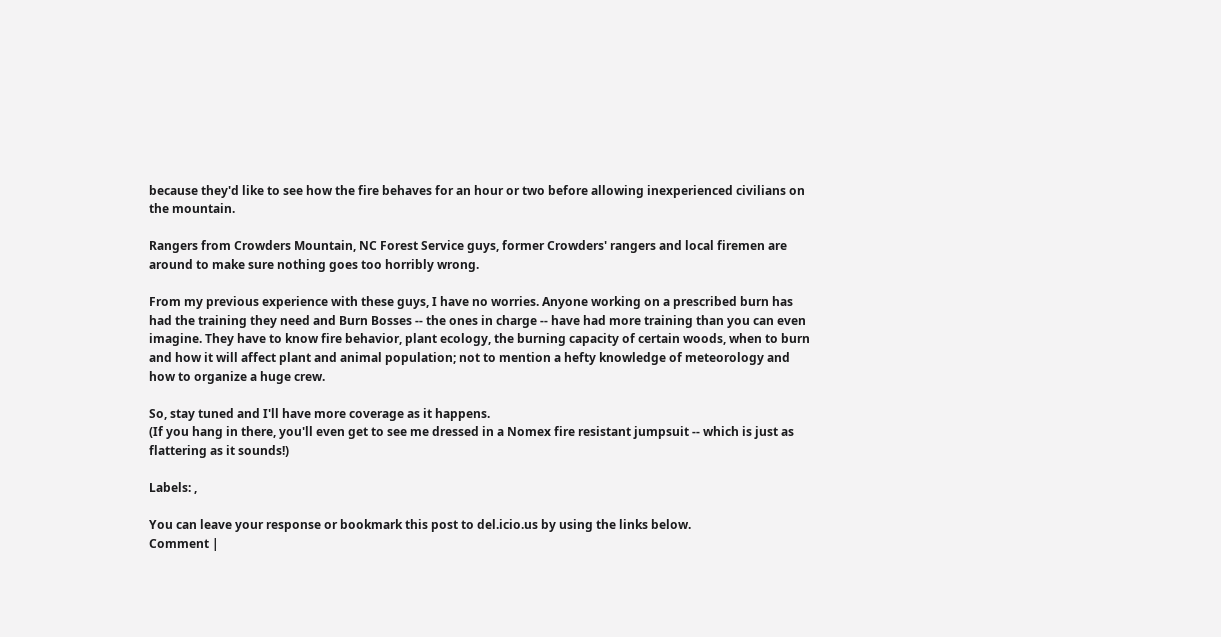because they'd like to see how the fire behaves for an hour or two before allowing inexperienced civilians on the mountain.

Rangers from Crowders Mountain, NC Forest Service guys, former Crowders' rangers and local firemen are around to make sure nothing goes too horribly wrong.

From my previous experience with these guys, I have no worries. Anyone working on a prescribed burn has had the training they need and Burn Bosses -- the ones in charge -- have had more training than you can even imagine. They have to know fire behavior, plant ecology, the burning capacity of certain woods, when to burn and how it will affect plant and animal population; not to mention a hefty knowledge of meteorology and how to organize a huge crew.

So, stay tuned and I'll have more coverage as it happens.
(If you hang in there, you'll even get to see me dressed in a Nomex fire resistant jumpsuit -- which is just as flattering as it sounds!)

Labels: ,

You can leave your response or bookmark this post to del.icio.us by using the links below.
Comment |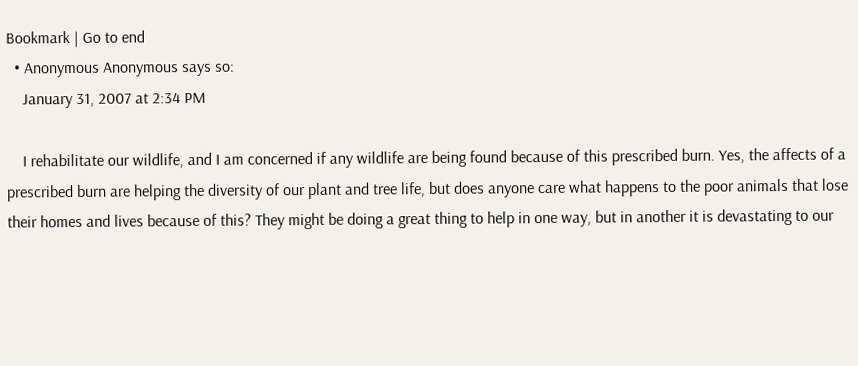Bookmark | Go to end
  • Anonymous Anonymous says so:
    January 31, 2007 at 2:34 PM

    I rehabilitate our wildlife, and I am concerned if any wildlife are being found because of this prescribed burn. Yes, the affects of a prescribed burn are helping the diversity of our plant and tree life, but does anyone care what happens to the poor animals that lose their homes and lives because of this? They might be doing a great thing to help in one way, but in another it is devastating to our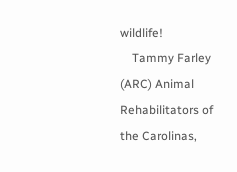wildlife!
    Tammy Farley (ARC) Animal Rehabilitators of the Carolinas,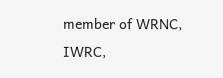member of WRNC, IWRC,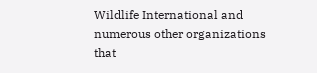Wildlife International and numerous other organizations that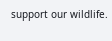support our wildlife.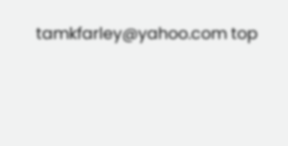tamkfarley@yahoo.com top